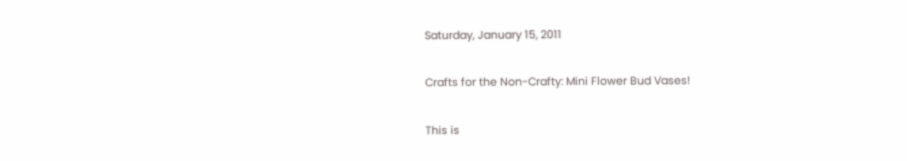Saturday, January 15, 2011

Crafts for the Non-Crafty: Mini Flower Bud Vases!

This is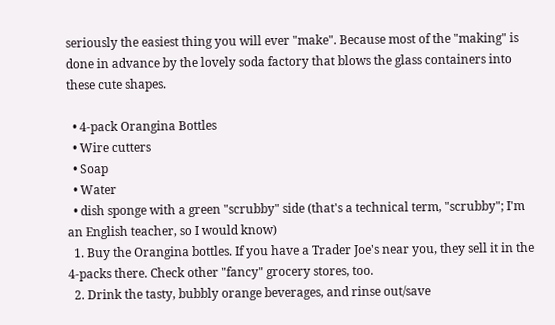seriously the easiest thing you will ever "make". Because most of the "making" is done in advance by the lovely soda factory that blows the glass containers into these cute shapes.

  • 4-pack Orangina Bottles
  • Wire cutters
  • Soap
  • Water
  • dish sponge with a green "scrubby" side (that's a technical term, "scrubby"; I'm an English teacher, so I would know)
  1. Buy the Orangina bottles. If you have a Trader Joe's near you, they sell it in the 4-packs there. Check other "fancy" grocery stores, too.
  2. Drink the tasty, bubbly orange beverages, and rinse out/save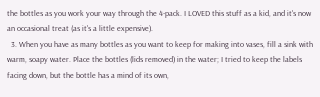the bottles as you work your way through the 4-pack. I LOVED this stuff as a kid, and it's now an occasional treat (as it's a little expensive).
  3. When you have as many bottles as you want to keep for making into vases, fill a sink with warm, soapy water. Place the bottles (lids removed) in the water; I tried to keep the labels facing down, but the bottle has a mind of its own,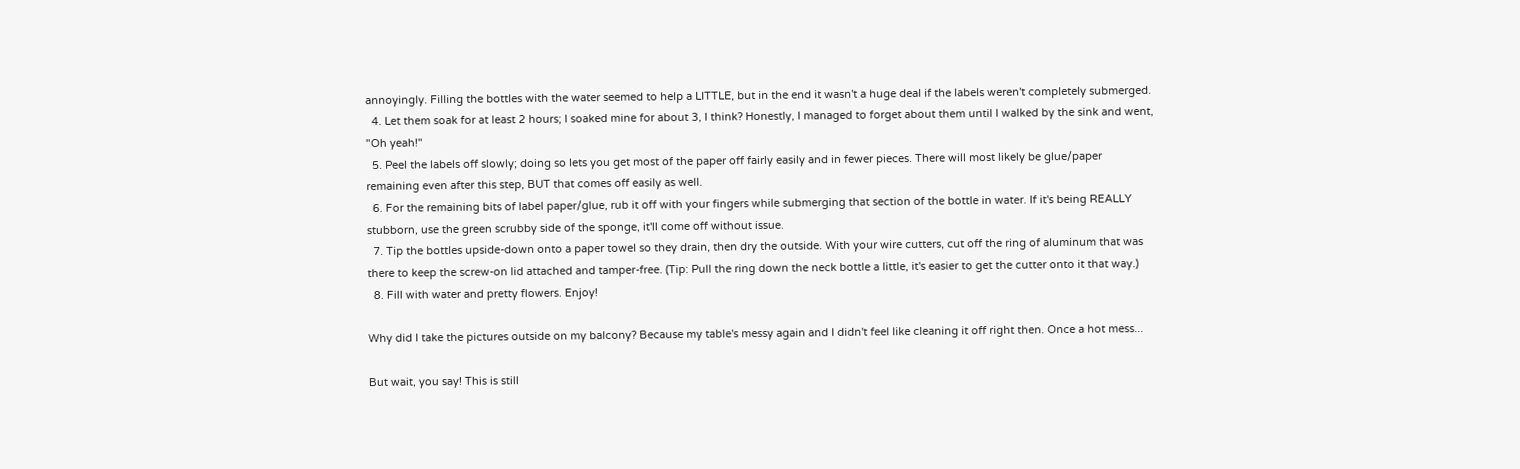annoyingly. Filling the bottles with the water seemed to help a LITTLE, but in the end it wasn't a huge deal if the labels weren't completely submerged.
  4. Let them soak for at least 2 hours; I soaked mine for about 3, I think? Honestly, I managed to forget about them until I walked by the sink and went, "Oh yeah!"
  5. Peel the labels off slowly; doing so lets you get most of the paper off fairly easily and in fewer pieces. There will most likely be glue/paper remaining even after this step, BUT that comes off easily as well.
  6. For the remaining bits of label paper/glue, rub it off with your fingers while submerging that section of the bottle in water. If it's being REALLY stubborn, use the green scrubby side of the sponge, it'll come off without issue.
  7. Tip the bottles upside-down onto a paper towel so they drain, then dry the outside. With your wire cutters, cut off the ring of aluminum that was there to keep the screw-on lid attached and tamper-free. (Tip: Pull the ring down the neck bottle a little, it's easier to get the cutter onto it that way.)
  8. Fill with water and pretty flowers. Enjoy!

Why did I take the pictures outside on my balcony? Because my table's messy again and I didn't feel like cleaning it off right then. Once a hot mess...

But wait, you say! This is still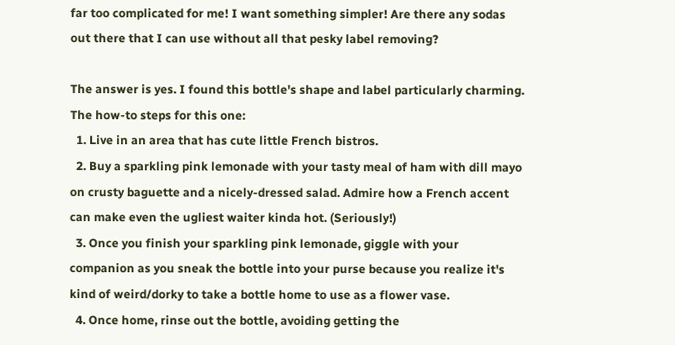far too complicated for me! I want something simpler! Are there any sodas out there that I can use without all that pesky label removing?

The answer is yes. I found this bottle's shape and label particularly charming. The how-to steps for this one:
  1. Live in an area that has cute little French bistros.
  2. Buy a sparkling pink lemonade with your tasty meal of ham with dill mayo on crusty baguette and a nicely-dressed salad. Admire how a French accent can make even the ugliest waiter kinda hot. (Seriously!)
  3. Once you finish your sparkling pink lemonade, giggle with your companion as you sneak the bottle into your purse because you realize it's kind of weird/dorky to take a bottle home to use as a flower vase.
  4. Once home, rinse out the bottle, avoiding getting the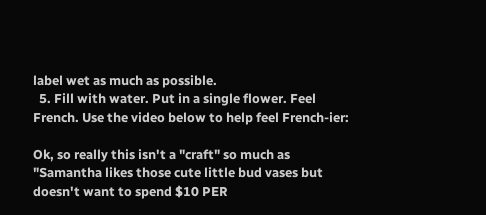label wet as much as possible.
  5. Fill with water. Put in a single flower. Feel French. Use the video below to help feel French-ier:

Ok, so really this isn't a "craft" so much as "Samantha likes those cute little bud vases but doesn't want to spend $10 PER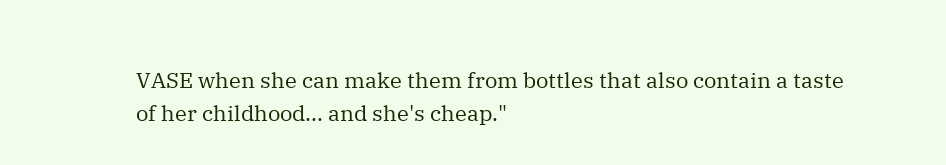VASE when she can make them from bottles that also contain a taste of her childhood... and she's cheap."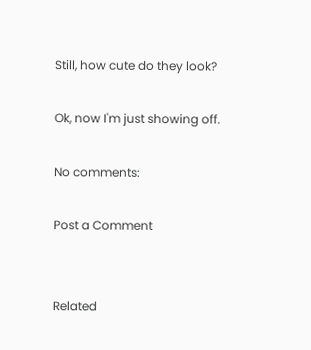Still, how cute do they look?

Ok, now I'm just showing off.

No comments:

Post a Comment


Related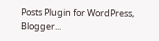Posts Plugin for WordPress, Blogger...